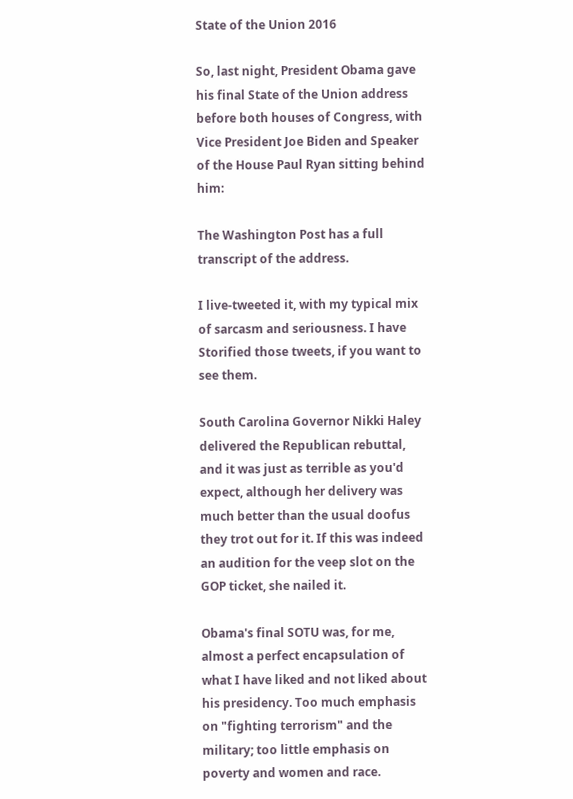State of the Union 2016

So, last night, President Obama gave his final State of the Union address before both houses of Congress, with Vice President Joe Biden and Speaker of the House Paul Ryan sitting behind him:

The Washington Post has a full transcript of the address.

I live-tweeted it, with my typical mix of sarcasm and seriousness. I have Storified those tweets, if you want to see them.

South Carolina Governor Nikki Haley delivered the Republican rebuttal, and it was just as terrible as you'd expect, although her delivery was much better than the usual doofus they trot out for it. If this was indeed an audition for the veep slot on the GOP ticket, she nailed it.

Obama's final SOTU was, for me, almost a perfect encapsulation of what I have liked and not liked about his presidency. Too much emphasis on "fighting terrorism" and the military; too little emphasis on poverty and women and race.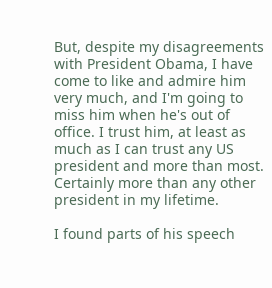But, despite my disagreements with President Obama, I have come to like and admire him very much, and I'm going to miss him when he's out of office. I trust him, at least as much as I can trust any US president and more than most. Certainly more than any other president in my lifetime.

I found parts of his speech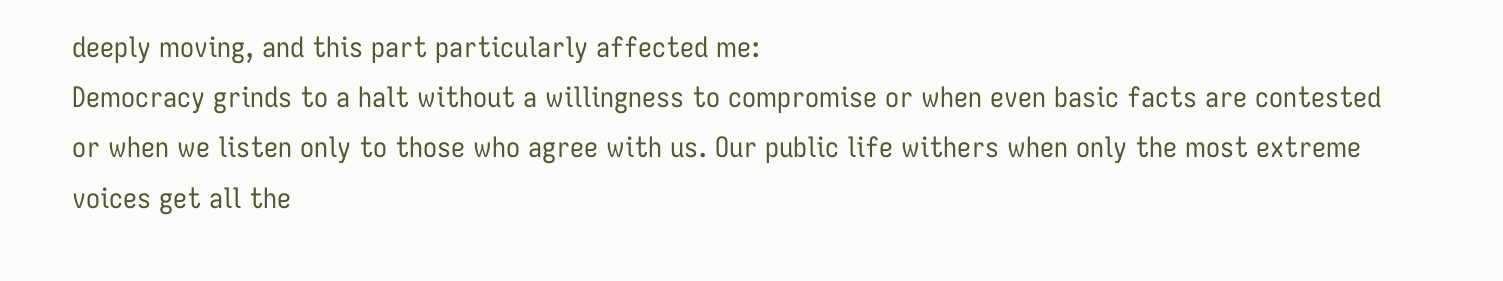deeply moving, and this part particularly affected me:
Democracy grinds to a halt without a willingness to compromise or when even basic facts are contested or when we listen only to those who agree with us. Our public life withers when only the most extreme voices get all the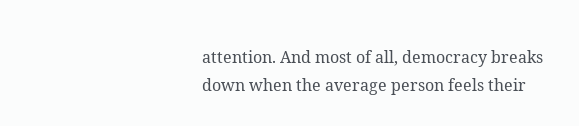attention. And most of all, democracy breaks down when the average person feels their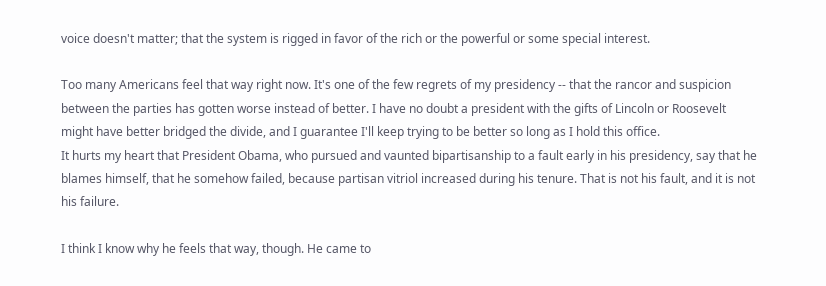voice doesn't matter; that the system is rigged in favor of the rich or the powerful or some special interest.

Too many Americans feel that way right now. It's one of the few regrets of my presidency -- that the rancor and suspicion between the parties has gotten worse instead of better. I have no doubt a president with the gifts of Lincoln or Roosevelt might have better bridged the divide, and I guarantee I'll keep trying to be better so long as I hold this office.
It hurts my heart that President Obama, who pursued and vaunted bipartisanship to a fault early in his presidency, say that he blames himself, that he somehow failed, because partisan vitriol increased during his tenure. That is not his fault, and it is not his failure.

I think I know why he feels that way, though. He came to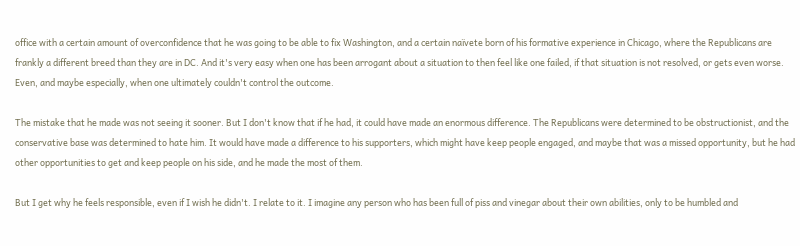office with a certain amount of overconfidence that he was going to be able to fix Washington, and a certain naïvete born of his formative experience in Chicago, where the Republicans are frankly a different breed than they are in DC. And it's very easy when one has been arrogant about a situation to then feel like one failed, if that situation is not resolved, or gets even worse. Even, and maybe especially, when one ultimately couldn't control the outcome.

The mistake that he made was not seeing it sooner. But I don't know that if he had, it could have made an enormous difference. The Republicans were determined to be obstructionist, and the conservative base was determined to hate him. It would have made a difference to his supporters, which might have keep people engaged, and maybe that was a missed opportunity, but he had other opportunities to get and keep people on his side, and he made the most of them.

But I get why he feels responsible, even if I wish he didn't. I relate to it. I imagine any person who has been full of piss and vinegar about their own abilities, only to be humbled and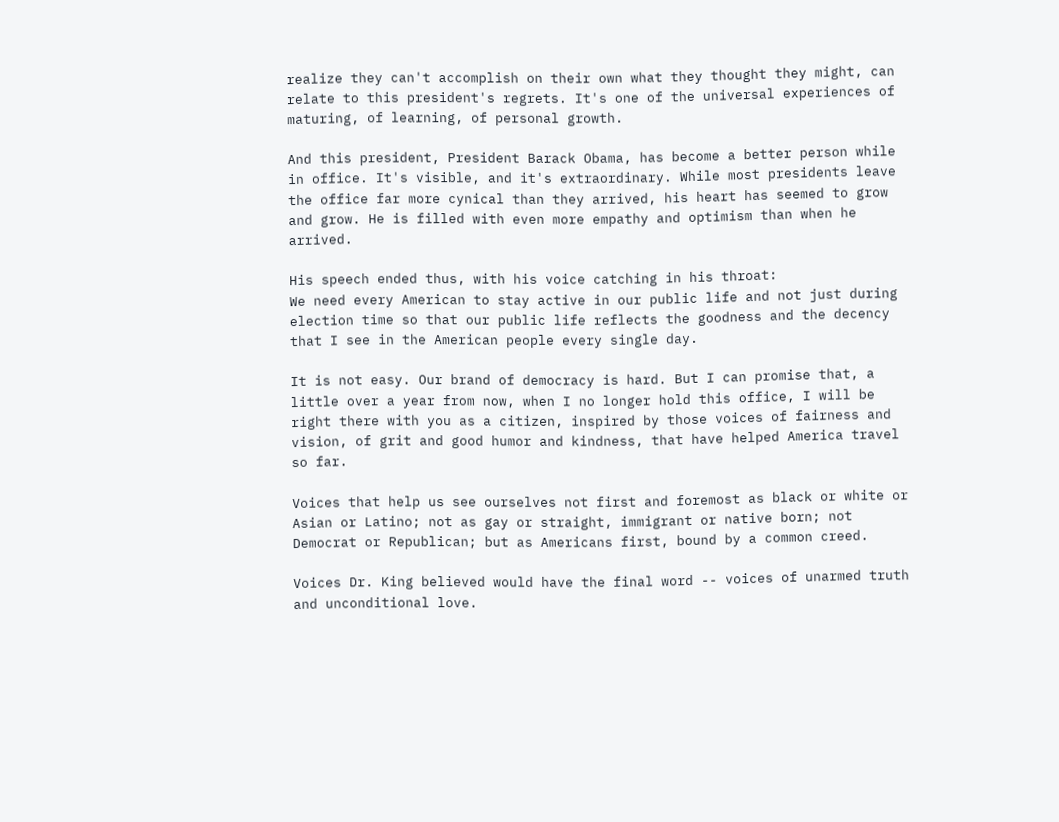realize they can't accomplish on their own what they thought they might, can relate to this president's regrets. It's one of the universal experiences of maturing, of learning, of personal growth.

And this president, President Barack Obama, has become a better person while in office. It's visible, and it's extraordinary. While most presidents leave the office far more cynical than they arrived, his heart has seemed to grow and grow. He is filled with even more empathy and optimism than when he arrived.

His speech ended thus, with his voice catching in his throat:
We need every American to stay active in our public life and not just during election time so that our public life reflects the goodness and the decency that I see in the American people every single day.

It is not easy. Our brand of democracy is hard. But I can promise that, a little over a year from now, when I no longer hold this office, I will be right there with you as a citizen, inspired by those voices of fairness and vision, of grit and good humor and kindness, that have helped America travel so far.

Voices that help us see ourselves not first and foremost as black or white or Asian or Latino; not as gay or straight, immigrant or native born; not Democrat or Republican; but as Americans first, bound by a common creed.

Voices Dr. King believed would have the final word -- voices of unarmed truth and unconditional love.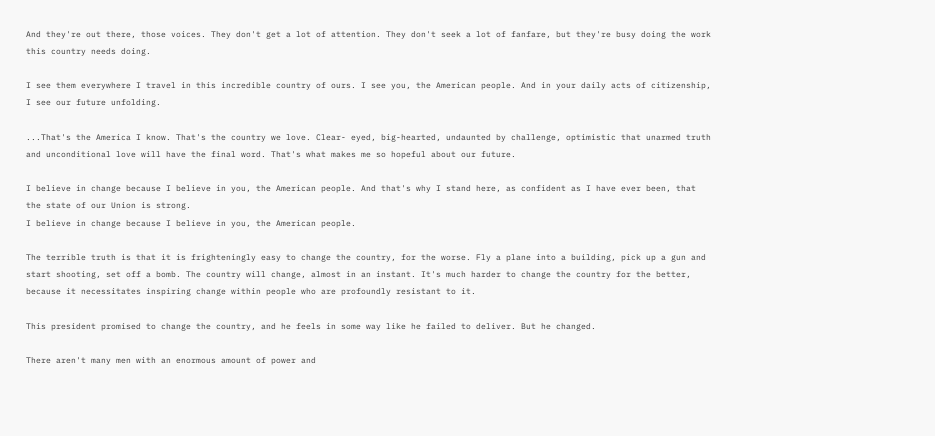And they're out there, those voices. They don't get a lot of attention. They don't seek a lot of fanfare, but they're busy doing the work this country needs doing.

I see them everywhere I travel in this incredible country of ours. I see you, the American people. And in your daily acts of citizenship, I see our future unfolding.

...That's the America I know. That's the country we love. Clear- eyed, big-hearted, undaunted by challenge, optimistic that unarmed truth and unconditional love will have the final word. That's what makes me so hopeful about our future.

I believe in change because I believe in you, the American people. And that's why I stand here, as confident as I have ever been, that the state of our Union is strong.
I believe in change because I believe in you, the American people.

The terrible truth is that it is frighteningly easy to change the country, for the worse. Fly a plane into a building, pick up a gun and start shooting, set off a bomb. The country will change, almost in an instant. It's much harder to change the country for the better, because it necessitates inspiring change within people who are profoundly resistant to it.

This president promised to change the country, and he feels in some way like he failed to deliver. But he changed.

There aren't many men with an enormous amount of power and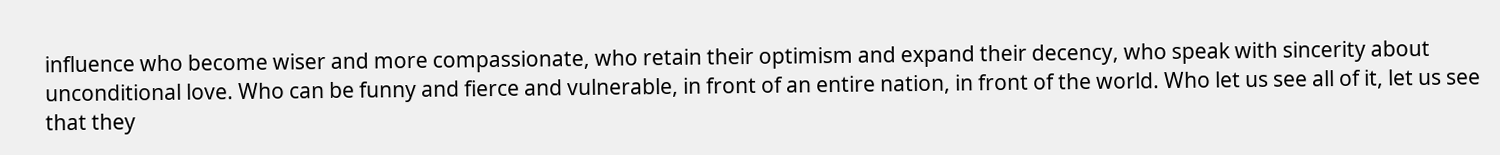influence who become wiser and more compassionate, who retain their optimism and expand their decency, who speak with sincerity about unconditional love. Who can be funny and fierce and vulnerable, in front of an entire nation, in front of the world. Who let us see all of it, let us see that they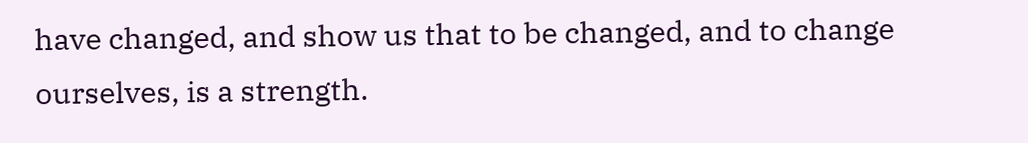have changed, and show us that to be changed, and to change ourselves, is a strength.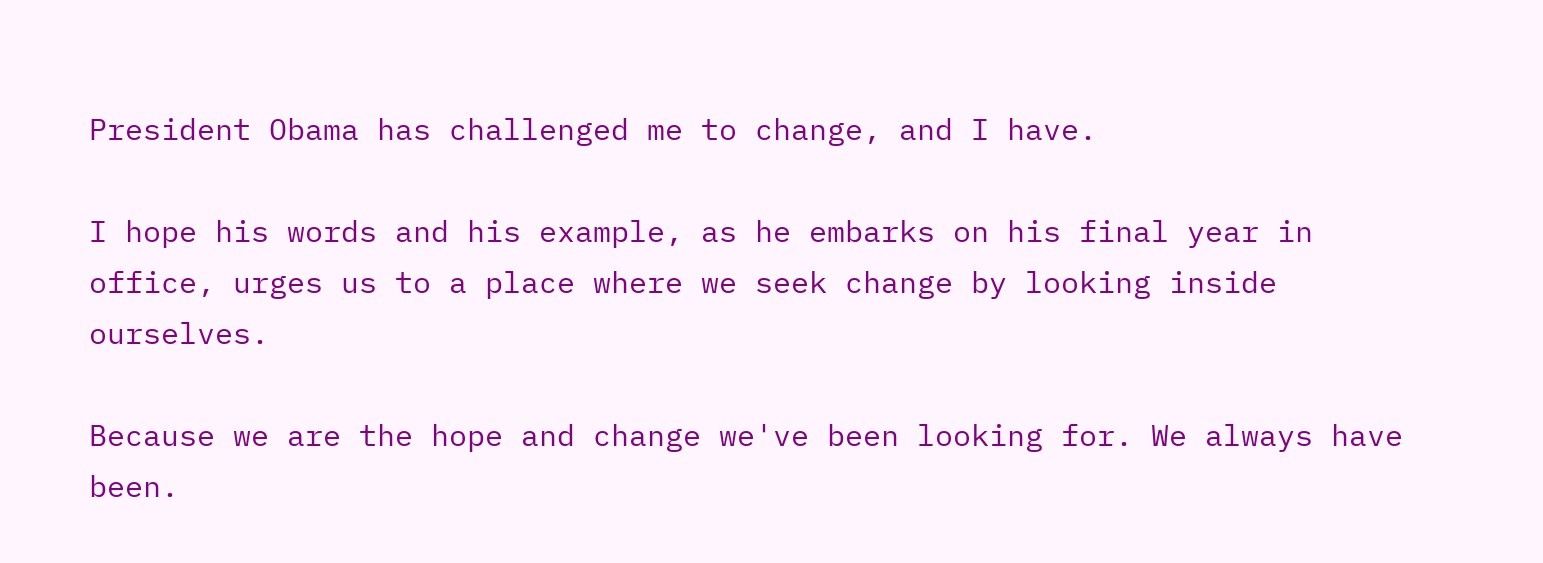President Obama has challenged me to change, and I have.

I hope his words and his example, as he embarks on his final year in office, urges us to a place where we seek change by looking inside ourselves.

Because we are the hope and change we've been looking for. We always have been.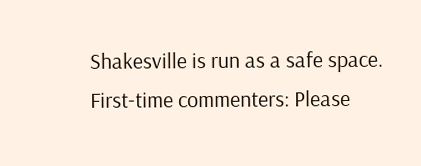Shakesville is run as a safe space. First-time commenters: Please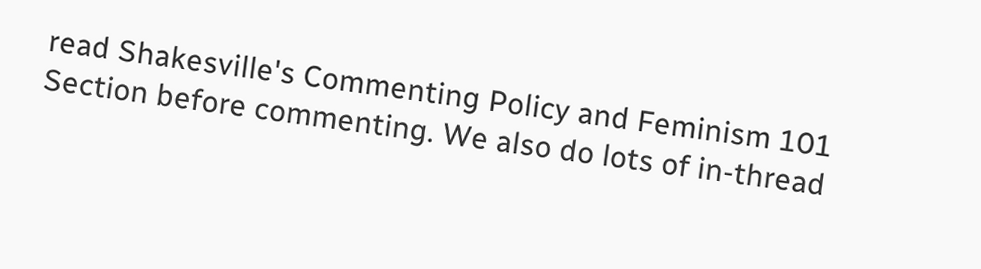read Shakesville's Commenting Policy and Feminism 101 Section before commenting. We also do lots of in-thread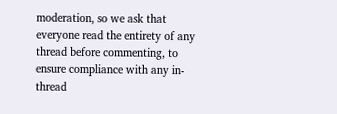moderation, so we ask that everyone read the entirety of any thread before commenting, to ensure compliance with any in-thread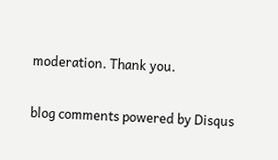moderation. Thank you.

blog comments powered by Disqus